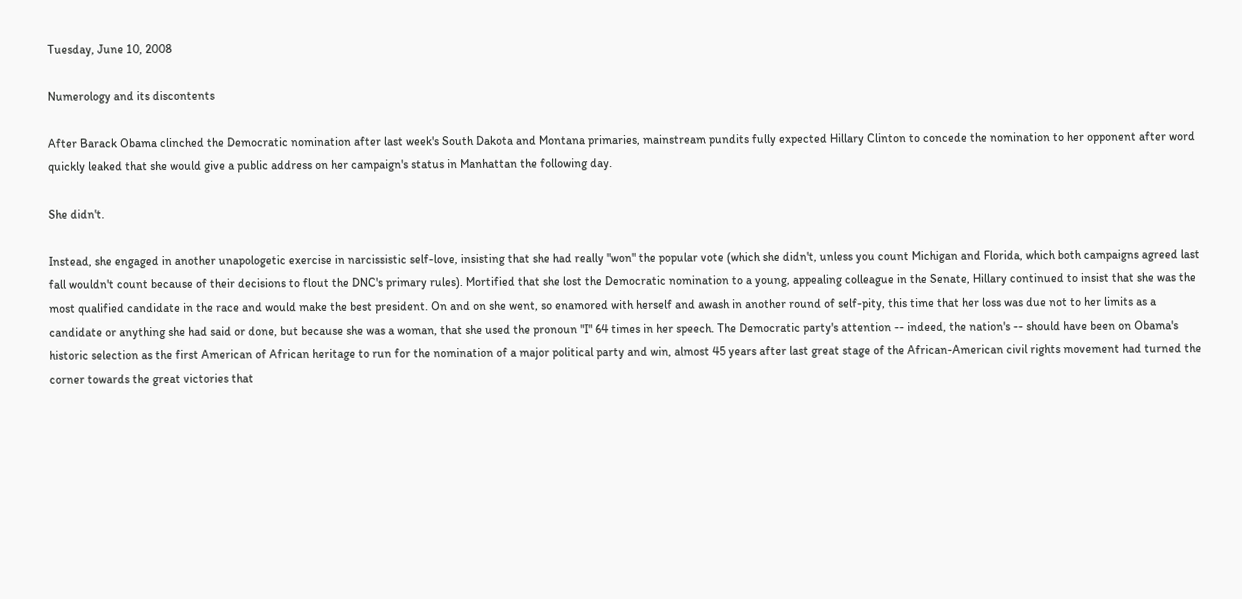Tuesday, June 10, 2008

Numerology and its discontents

After Barack Obama clinched the Democratic nomination after last week's South Dakota and Montana primaries, mainstream pundits fully expected Hillary Clinton to concede the nomination to her opponent after word quickly leaked that she would give a public address on her campaign's status in Manhattan the following day.

She didn't.

Instead, she engaged in another unapologetic exercise in narcissistic self-love, insisting that she had really "won" the popular vote (which she didn't, unless you count Michigan and Florida, which both campaigns agreed last fall wouldn't count because of their decisions to flout the DNC's primary rules). Mortified that she lost the Democratic nomination to a young, appealing colleague in the Senate, Hillary continued to insist that she was the most qualified candidate in the race and would make the best president. On and on she went, so enamored with herself and awash in another round of self-pity, this time that her loss was due not to her limits as a candidate or anything she had said or done, but because she was a woman, that she used the pronoun "I" 64 times in her speech. The Democratic party's attention -- indeed, the nation's -- should have been on Obama's historic selection as the first American of African heritage to run for the nomination of a major political party and win, almost 45 years after last great stage of the African-American civil rights movement had turned the corner towards the great victories that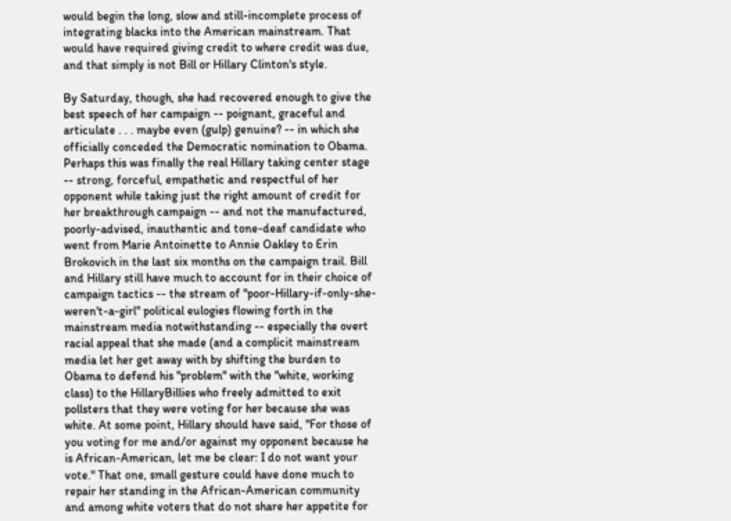would begin the long, slow and still-incomplete process of integrating blacks into the American mainstream. That would have required giving credit to where credit was due, and that simply is not Bill or Hillary Clinton's style.

By Saturday, though, she had recovered enough to give the best speech of her campaign -- poignant, graceful and articulate . . . maybe even (gulp) genuine? -- in which she officially conceded the Democratic nomination to Obama. Perhaps this was finally the real Hillary taking center stage -- strong, forceful, empathetic and respectful of her opponent while taking just the right amount of credit for her breakthrough campaign -- and not the manufactured, poorly-advised, inauthentic and tone-deaf candidate who went from Marie Antoinette to Annie Oakley to Erin Brokovich in the last six months on the campaign trail. Bill and Hillary still have much to account for in their choice of campaign tactics -- the stream of "poor-Hillary-if-only-she-weren't-a-girl" political eulogies flowing forth in the mainstream media notwithstanding -- especially the overt racial appeal that she made (and a complicit mainstream media let her get away with by shifting the burden to Obama to defend his "problem" with the "white, working class) to the HillaryBillies who freely admitted to exit pollsters that they were voting for her because she was white. At some point, Hillary should have said, "For those of you voting for me and/or against my opponent because he is African-American, let me be clear: I do not want your vote." That one, small gesture could have done much to repair her standing in the African-American community and among white voters that do not share her appetite for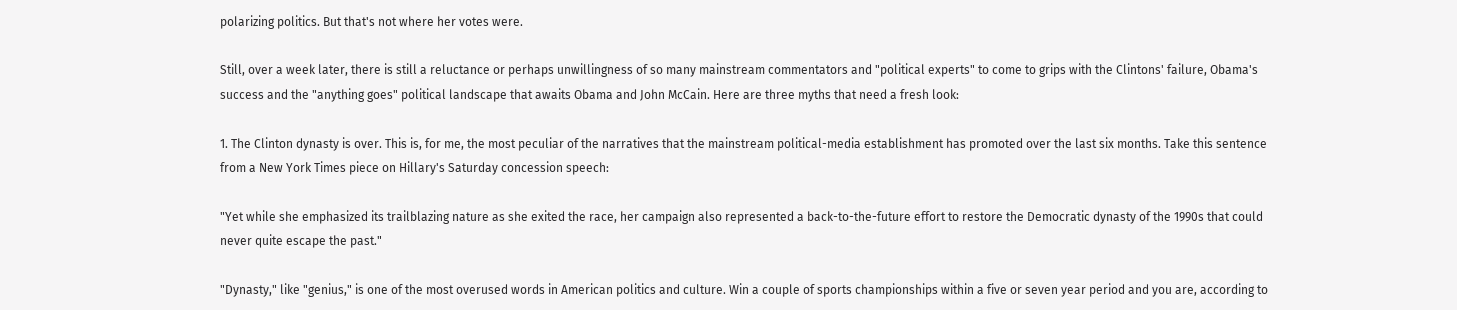polarizing politics. But that's not where her votes were.

Still, over a week later, there is still a reluctance or perhaps unwillingness of so many mainstream commentators and "political experts" to come to grips with the Clintons' failure, Obama's success and the "anything goes" political landscape that awaits Obama and John McCain. Here are three myths that need a fresh look:

1. The Clinton dynasty is over. This is, for me, the most peculiar of the narratives that the mainstream political-media establishment has promoted over the last six months. Take this sentence from a New York Times piece on Hillary's Saturday concession speech:

"Yet while she emphasized its trailblazing nature as she exited the race, her campaign also represented a back-to-the-future effort to restore the Democratic dynasty of the 1990s that could never quite escape the past."

"Dynasty," like "genius," is one of the most overused words in American politics and culture. Win a couple of sports championships within a five or seven year period and you are, according to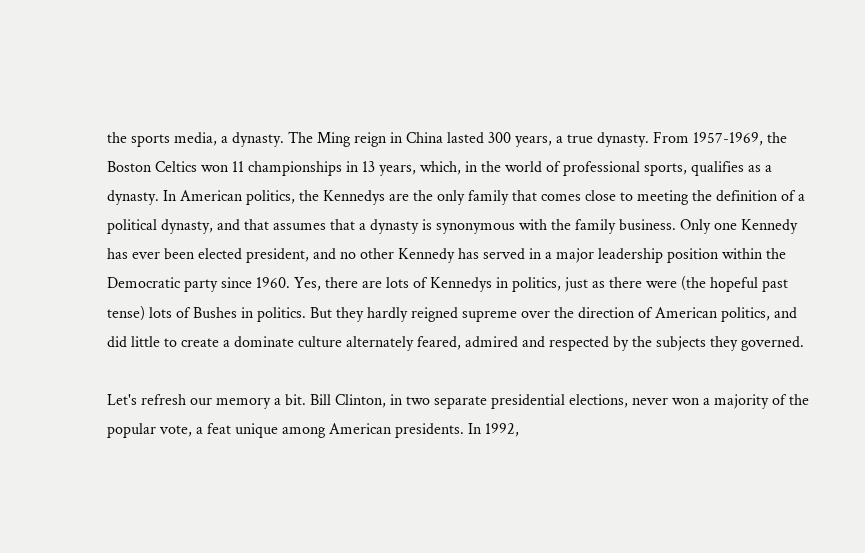the sports media, a dynasty. The Ming reign in China lasted 300 years, a true dynasty. From 1957-1969, the Boston Celtics won 11 championships in 13 years, which, in the world of professional sports, qualifies as a dynasty. In American politics, the Kennedys are the only family that comes close to meeting the definition of a political dynasty, and that assumes that a dynasty is synonymous with the family business. Only one Kennedy has ever been elected president, and no other Kennedy has served in a major leadership position within the Democratic party since 1960. Yes, there are lots of Kennedys in politics, just as there were (the hopeful past tense) lots of Bushes in politics. But they hardly reigned supreme over the direction of American politics, and did little to create a dominate culture alternately feared, admired and respected by the subjects they governed.

Let's refresh our memory a bit. Bill Clinton, in two separate presidential elections, never won a majority of the popular vote, a feat unique among American presidents. In 1992,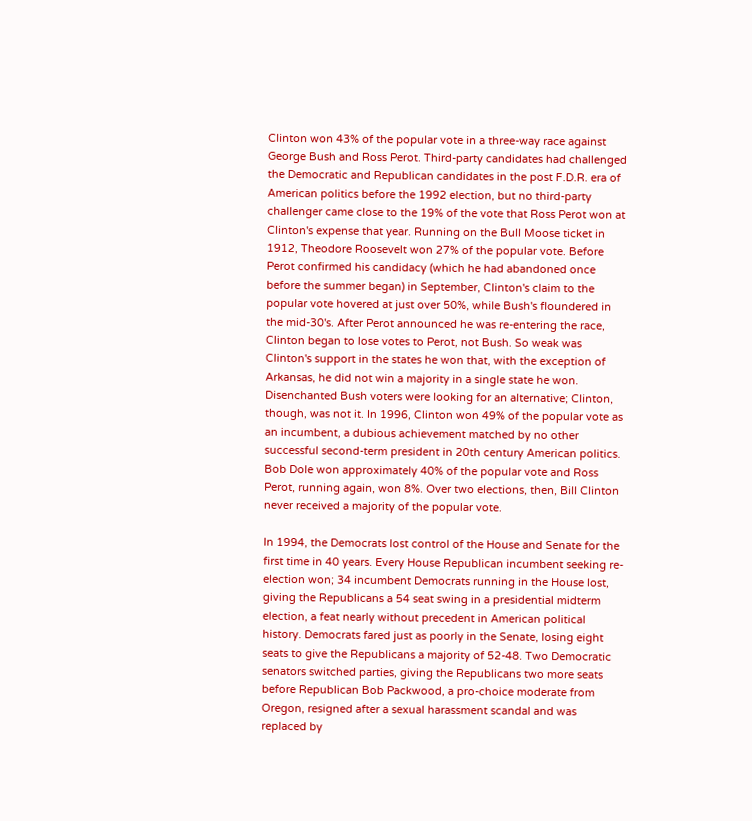Clinton won 43% of the popular vote in a three-way race against George Bush and Ross Perot. Third-party candidates had challenged the Democratic and Republican candidates in the post F.D.R. era of American politics before the 1992 election, but no third-party challenger came close to the 19% of the vote that Ross Perot won at Clinton's expense that year. Running on the Bull Moose ticket in 1912, Theodore Roosevelt won 27% of the popular vote. Before Perot confirmed his candidacy (which he had abandoned once before the summer began) in September, Clinton's claim to the popular vote hovered at just over 50%, while Bush's floundered in the mid-30's. After Perot announced he was re-entering the race, Clinton began to lose votes to Perot, not Bush. So weak was Clinton's support in the states he won that, with the exception of Arkansas, he did not win a majority in a single state he won. Disenchanted Bush voters were looking for an alternative; Clinton, though, was not it. In 1996, Clinton won 49% of the popular vote as an incumbent, a dubious achievement matched by no other successful second-term president in 20th century American politics. Bob Dole won approximately 40% of the popular vote and Ross Perot, running again, won 8%. Over two elections, then, Bill Clinton never received a majority of the popular vote.

In 1994, the Democrats lost control of the House and Senate for the first time in 40 years. Every House Republican incumbent seeking re-election won; 34 incumbent Democrats running in the House lost, giving the Republicans a 54 seat swing in a presidential midterm election, a feat nearly without precedent in American political history. Democrats fared just as poorly in the Senate, losing eight seats to give the Republicans a majority of 52-48. Two Democratic senators switched parties, giving the Republicans two more seats before Republican Bob Packwood, a pro-choice moderate from Oregon, resigned after a sexual harassment scandal and was replaced by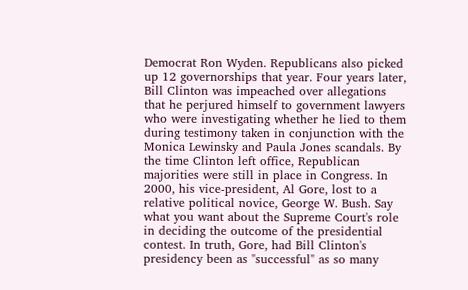Democrat Ron Wyden. Republicans also picked up 12 governorships that year. Four years later, Bill Clinton was impeached over allegations that he perjured himself to government lawyers who were investigating whether he lied to them during testimony taken in conjunction with the Monica Lewinsky and Paula Jones scandals. By the time Clinton left office, Republican majorities were still in place in Congress. In 2000, his vice-president, Al Gore, lost to a relative political novice, George W. Bush. Say what you want about the Supreme Court's role in deciding the outcome of the presidential contest. In truth, Gore, had Bill Clinton's presidency been as "successful" as so many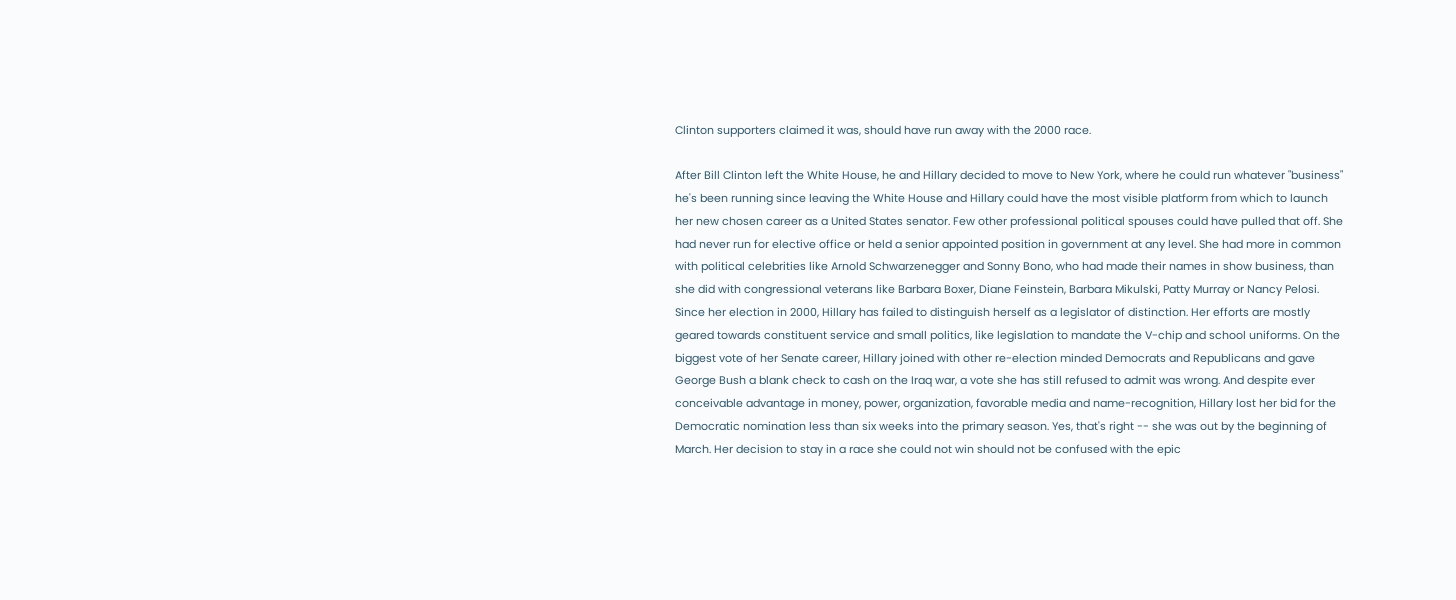Clinton supporters claimed it was, should have run away with the 2000 race.

After Bill Clinton left the White House, he and Hillary decided to move to New York, where he could run whatever "business" he's been running since leaving the White House and Hillary could have the most visible platform from which to launch her new chosen career as a United States senator. Few other professional political spouses could have pulled that off. She had never run for elective office or held a senior appointed position in government at any level. She had more in common with political celebrities like Arnold Schwarzenegger and Sonny Bono, who had made their names in show business, than she did with congressional veterans like Barbara Boxer, Diane Feinstein, Barbara Mikulski, Patty Murray or Nancy Pelosi. Since her election in 2000, Hillary has failed to distinguish herself as a legislator of distinction. Her efforts are mostly geared towards constituent service and small politics, like legislation to mandate the V-chip and school uniforms. On the biggest vote of her Senate career, Hillary joined with other re-election minded Democrats and Republicans and gave George Bush a blank check to cash on the Iraq war, a vote she has still refused to admit was wrong. And despite ever conceivable advantage in money, power, organization, favorable media and name-recognition, Hillary lost her bid for the Democratic nomination less than six weeks into the primary season. Yes, that's right -- she was out by the beginning of March. Her decision to stay in a race she could not win should not be confused with the epic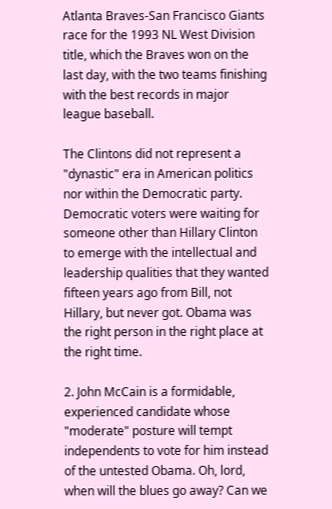Atlanta Braves-San Francisco Giants race for the 1993 NL West Division title, which the Braves won on the last day, with the two teams finishing with the best records in major league baseball.

The Clintons did not represent a "dynastic" era in American politics nor within the Democratic party. Democratic voters were waiting for someone other than Hillary Clinton to emerge with the intellectual and leadership qualities that they wanted fifteen years ago from Bill, not Hillary, but never got. Obama was the right person in the right place at the right time.

2. John McCain is a formidable, experienced candidate whose "moderate" posture will tempt independents to vote for him instead of the untested Obama. Oh, lord, when will the blues go away? Can we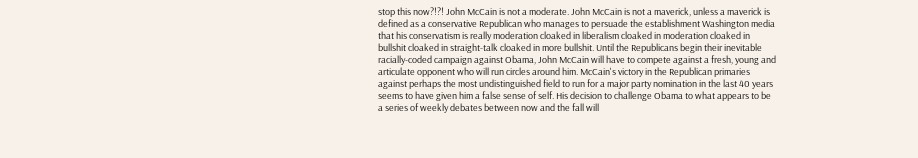stop this now?!?! John McCain is not a moderate. John McCain is not a maverick, unless a maverick is defined as a conservative Republican who manages to persuade the establishment Washington media that his conservatism is really moderation cloaked in liberalism cloaked in moderation cloaked in bullshit cloaked in straight-talk cloaked in more bullshit. Until the Republicans begin their inevitable racially-coded campaign against Obama, John McCain will have to compete against a fresh, young and articulate opponent who will run circles around him. McCain's victory in the Republican primaries against perhaps the most undistinguished field to run for a major party nomination in the last 40 years seems to have given him a false sense of self. His decision to challenge Obama to what appears to be a series of weekly debates between now and the fall will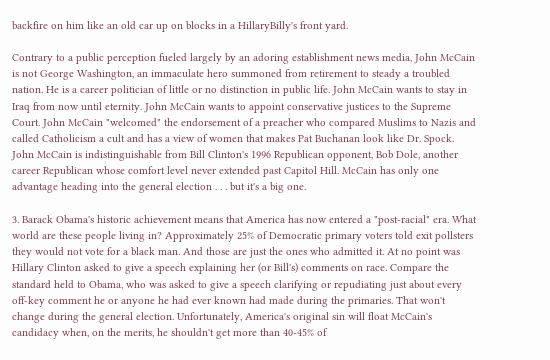backfire on him like an old car up on blocks in a HillaryBilly's front yard.

Contrary to a public perception fueled largely by an adoring establishment news media, John McCain is not George Washington, an immaculate hero summoned from retirement to steady a troubled nation. He is a career politician of little or no distinction in public life. John McCain wants to stay in Iraq from now until eternity. John McCain wants to appoint conservative justices to the Supreme Court. John McCain "welcomed" the endorsement of a preacher who compared Muslims to Nazis and called Catholicism a cult and has a view of women that makes Pat Buchanan look like Dr. Spock. John McCain is indistinguishable from Bill Clinton's 1996 Republican opponent, Bob Dole, another career Republican whose comfort level never extended past Capitol Hill. McCain has only one advantage heading into the general election . . . but it's a big one.

3. Barack Obama's historic achievement means that America has now entered a "post-racial" era. What world are these people living in? Approximately 25% of Democratic primary voters told exit pollsters they would not vote for a black man. And those are just the ones who admitted it. At no point was Hillary Clinton asked to give a speech explaining her (or Bill's) comments on race. Compare the standard held to Obama, who was asked to give a speech clarifying or repudiating just about every off-key comment he or anyone he had ever known had made during the primaries. That won't change during the general election. Unfortunately, America's original sin will float McCain's candidacy when, on the merits, he shouldn't get more than 40-45% of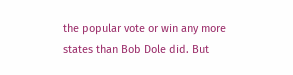the popular vote or win any more states than Bob Dole did. But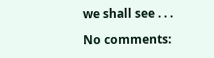we shall see . . .

No comments: